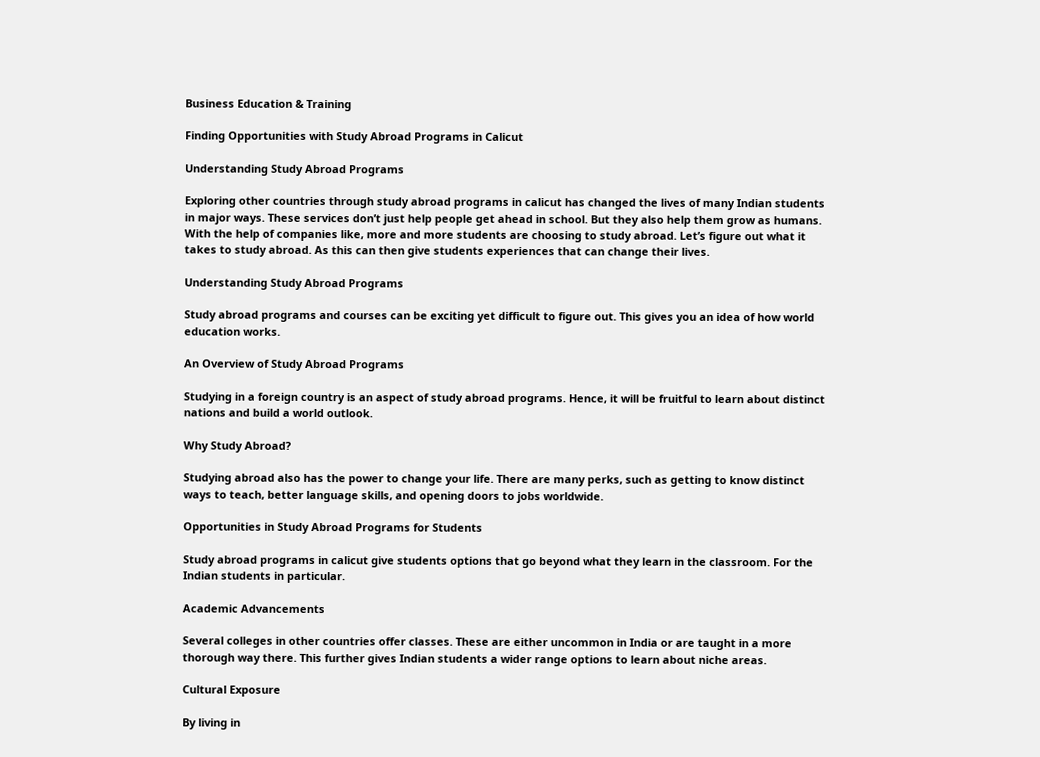Business Education & Training

Finding Opportunities with Study Abroad Programs in Calicut

Understanding Study Abroad Programs

Exploring other countries through study abroad programs in calicut has changed the lives of many Indian students in major ways. These services don’t just help people get ahead in school. But they also help them grow as humans. With the help of companies like, more and more students are choosing to study abroad. Let’s figure out what it takes to study abroad. As this can then give students experiences that can change their lives.

Understanding Study Abroad Programs

Study abroad programs and courses can be exciting yet difficult to figure out. This gives you an idea of how world education works.

An Overview of Study Abroad Programs

Studying in a foreign country is an aspect of study abroad programs. Hence, it will be fruitful to learn about distinct nations and build a world outlook.

Why Study Abroad?

Studying abroad also has the power to change your life. There are many perks, such as getting to know distinct ways to teach, better language skills, and opening doors to jobs worldwide.

Opportunities in Study Abroad Programs for Students

Study abroad programs in calicut give students options that go beyond what they learn in the classroom. For the Indian students in particular.

Academic Advancements

Several colleges in other countries offer classes. These are either uncommon in India or are taught in a more thorough way there. This further gives Indian students a wider range options to learn about niche areas.

Cultural Exposure

By living in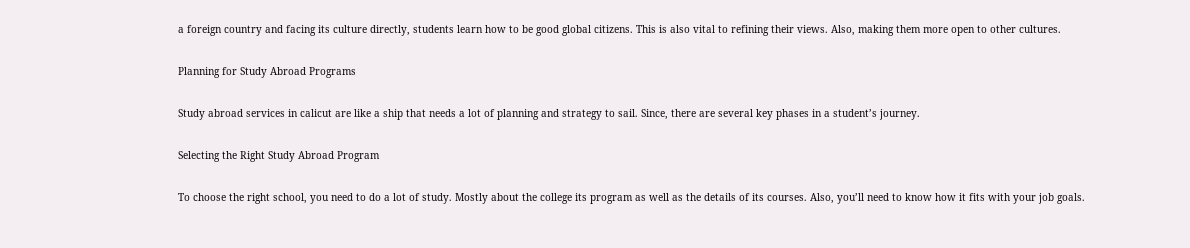a foreign country and facing its culture directly, students learn how to be good global citizens. This is also vital to refining their views. Also, making them more open to other cultures.

Planning for Study Abroad Programs

Study abroad services in calicut are like a ship that needs a lot of planning and strategy to sail. Since, there are several key phases in a student’s journey.

Selecting the Right Study Abroad Program

To choose the right school, you need to do a lot of study. Mostly about the college its program as well as the details of its courses. Also, you’ll need to know how it fits with your job goals.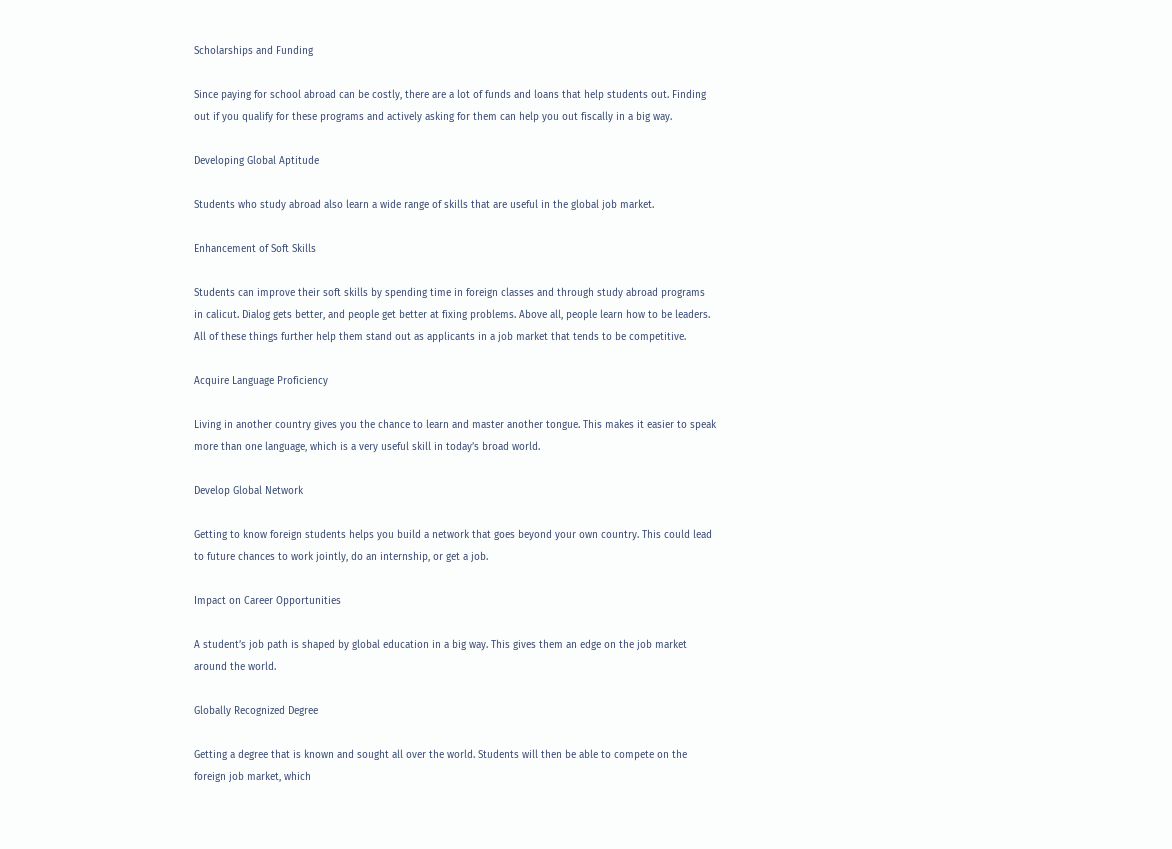Scholarships and Funding

Since paying for school abroad can be costly, there are a lot of funds and loans that help students out. Finding out if you qualify for these programs and actively asking for them can help you out fiscally in a big way.

Developing Global Aptitude

Students who study abroad also learn a wide range of skills that are useful in the global job market.

Enhancement of Soft Skills

Students can improve their soft skills by spending time in foreign classes and through study abroad programs in calicut. Dialog gets better, and people get better at fixing problems. Above all, people learn how to be leaders. All of these things further help them stand out as applicants in a job market that tends to be competitive.

Acquire Language Proficiency

Living in another country gives you the chance to learn and master another tongue. This makes it easier to speak more than one language, which is a very useful skill in today’s broad world.

Develop Global Network

Getting to know foreign students helps you build a network that goes beyond your own country. This could lead to future chances to work jointly, do an internship, or get a job.

Impact on Career Opportunities

A student’s job path is shaped by global education in a big way. This gives them an edge on the job market around the world.

Globally Recognized Degree

Getting a degree that is known and sought all over the world. Students will then be able to compete on the foreign job market, which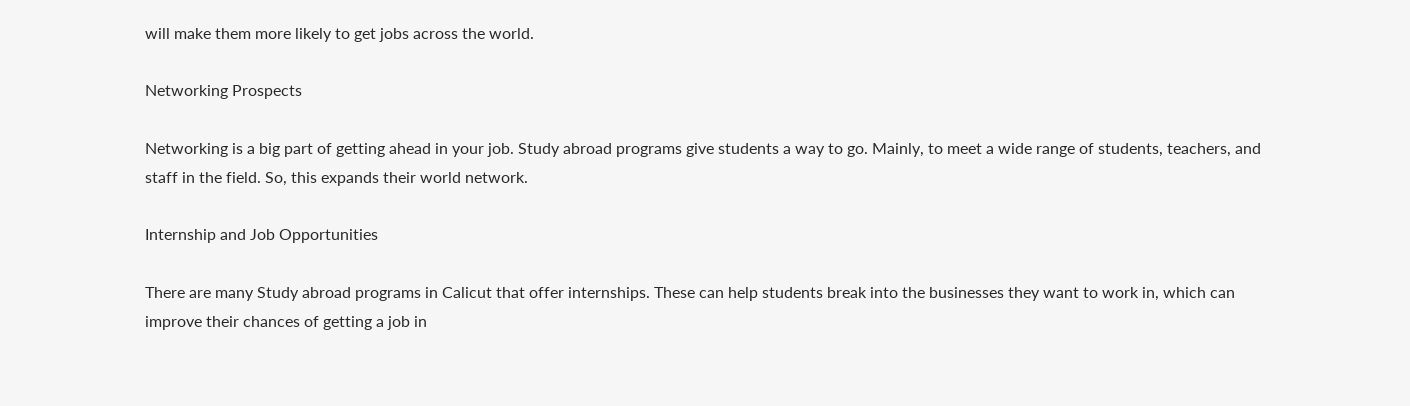will make them more likely to get jobs across the world.

Networking Prospects

Networking is a big part of getting ahead in your job. Study abroad programs give students a way to go. Mainly, to meet a wide range of students, teachers, and staff in the field. So, this expands their world network.

Internship and Job Opportunities

There are many Study abroad programs in Calicut that offer internships. These can help students break into the businesses they want to work in, which can improve their chances of getting a job in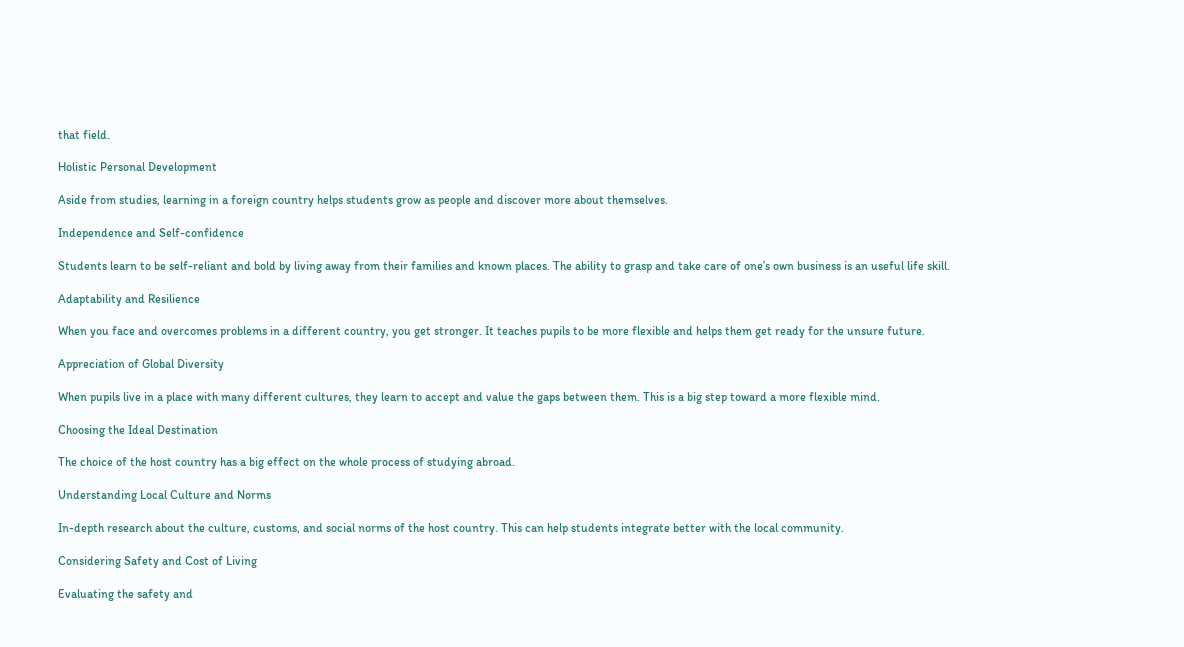that field.

Holistic Personal Development

Aside from studies, learning in a foreign country helps students grow as people and discover more about themselves.

Independence and Self-confidence

Students learn to be self-reliant and bold by living away from their families and known places. The ability to grasp and take care of one’s own business is an useful life skill.

Adaptability and Resilience

When you face and overcomes problems in a different country, you get stronger. It teaches pupils to be more flexible and helps them get ready for the unsure future.

Appreciation of Global Diversity

When pupils live in a place with many different cultures, they learn to accept and value the gaps between them. This is a big step toward a more flexible mind.

Choosing the Ideal Destination

The choice of the host country has a big effect on the whole process of studying abroad.

Understanding Local Culture and Norms

In-depth research about the culture, customs, and social norms of the host country. This can help students integrate better with the local community.

Considering Safety and Cost of Living

Evaluating the safety and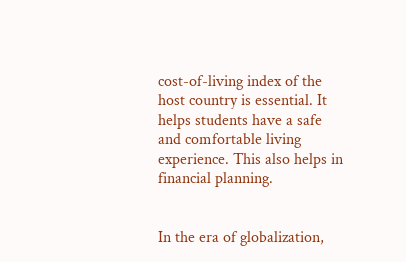cost-of-living index of the host country is essential. It helps students have a safe and comfortable living experience. This also helps in financial planning.


In the era of globalization,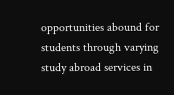opportunities abound for students through varying study abroad services in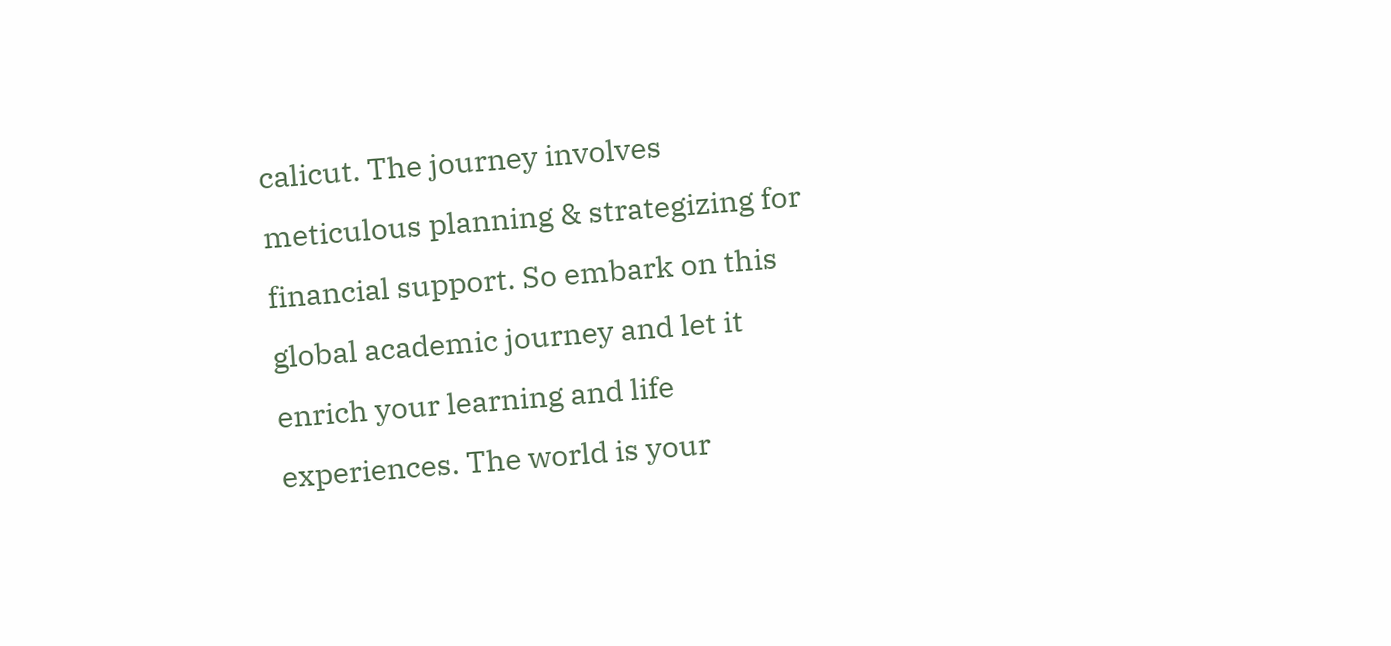calicut. The journey involves meticulous planning & strategizing for financial support. So embark on this global academic journey and let it enrich your learning and life experiences. The world is your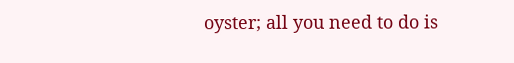oyster; all you need to do is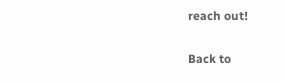reach out!


Back to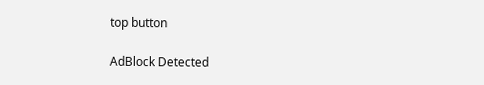top button

AdBlock Detected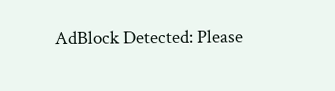AdBlock Detected: Please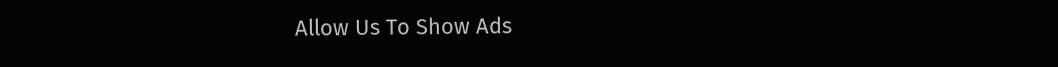Allow Us To Show Ads